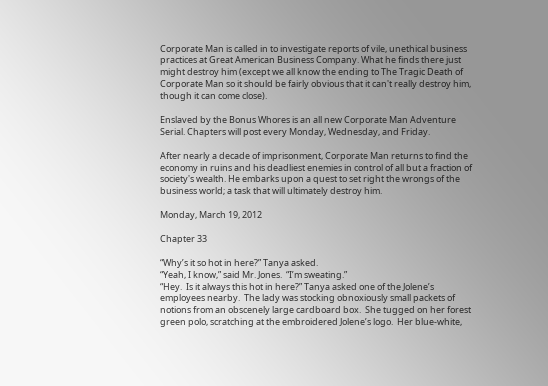Corporate Man is called in to investigate reports of vile, unethical business practices at Great American Business Company. What he finds there just might destroy him (except we all know the ending to The Tragic Death of Corporate Man so it should be fairly obvious that it can't really destroy him, though it can come close).

Enslaved by the Bonus Whores is an all new Corporate Man Adventure Serial. Chapters will post every Monday, Wednesday, and Friday.

After nearly a decade of imprisonment, Corporate Man returns to find the economy in ruins and his deadliest enemies in control of all but a fraction of society's wealth. He embarks upon a quest to set right the wrongs of the business world; a task that will ultimately destroy him.

Monday, March 19, 2012

Chapter 33

“Why’s it so hot in here?” Tanya asked.
“Yeah, I know,” said Mr. Jones.  “I’m sweating.”
“Hey.  Is it always this hot in here?” Tanya asked one of the Jolene’s employees nearby.  The lady was stocking obnoxiously small packets of notions from an obscenely large cardboard box.  She tugged on her forest green polo, scratching at the embroidered Jolene’s logo.  Her blue-white,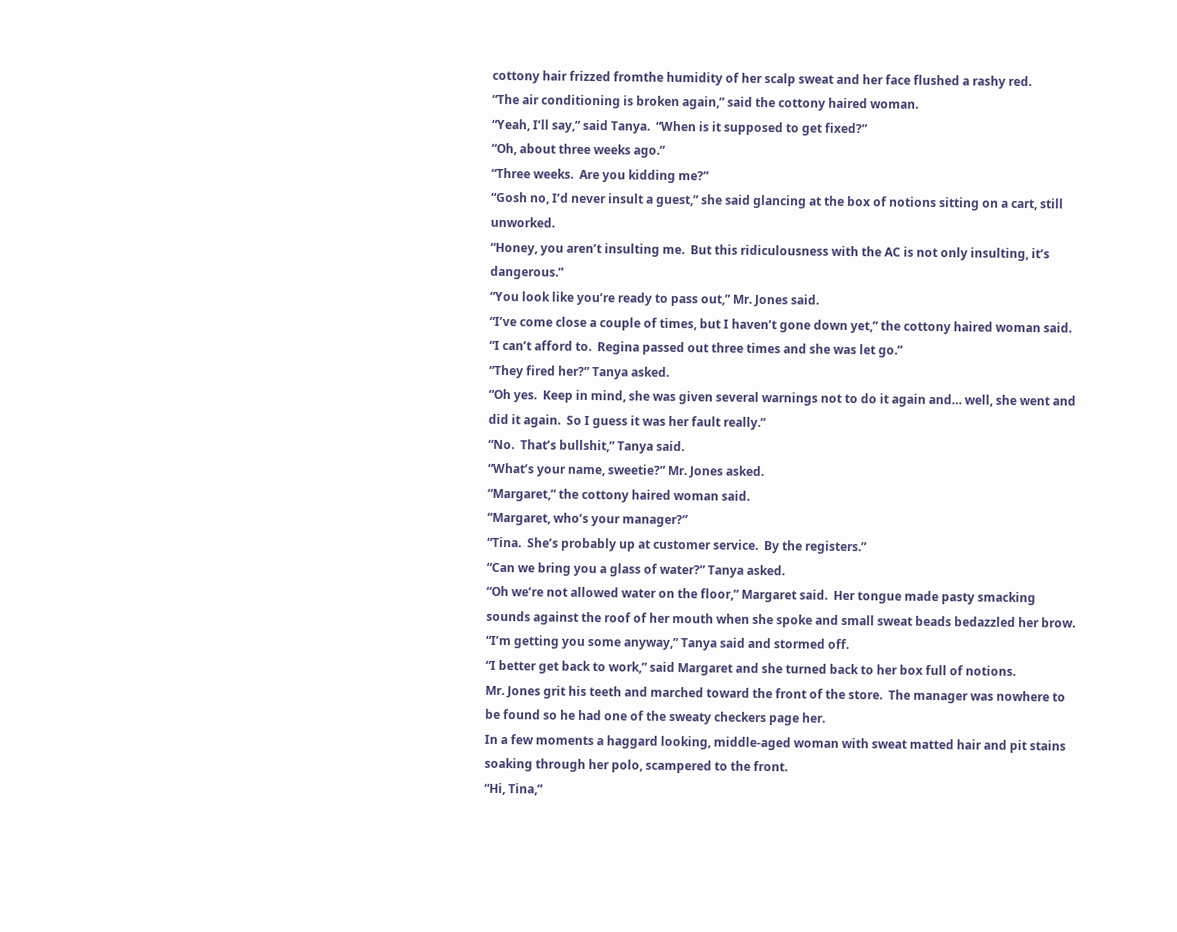cottony hair frizzed fromthe humidity of her scalp sweat and her face flushed a rashy red.
“The air conditioning is broken again,” said the cottony haired woman.
“Yeah, I’ll say,” said Tanya.  “When is it supposed to get fixed?”
“Oh, about three weeks ago.”
“Three weeks.  Are you kidding me?”
“Gosh no, I’d never insult a guest,” she said glancing at the box of notions sitting on a cart, still unworked.
“Honey, you aren’t insulting me.  But this ridiculousness with the AC is not only insulting, it’s dangerous.”
“You look like you’re ready to pass out,” Mr. Jones said.
“I’ve come close a couple of times, but I haven’t gone down yet,” the cottony haired woman said.  “I can’t afford to.  Regina passed out three times and she was let go.”
“They fired her?” Tanya asked.
“Oh yes.  Keep in mind, she was given several warnings not to do it again and… well, she went and did it again.  So I guess it was her fault really.”
“No.  That’s bullshit,” Tanya said.
“What’s your name, sweetie?” Mr. Jones asked.
“Margaret,” the cottony haired woman said.
“Margaret, who’s your manager?”
“Tina.  She’s probably up at customer service.  By the registers.”
“Can we bring you a glass of water?” Tanya asked.
“Oh we’re not allowed water on the floor,” Margaret said.  Her tongue made pasty smacking sounds against the roof of her mouth when she spoke and small sweat beads bedazzled her brow.
“I’m getting you some anyway,” Tanya said and stormed off.
“I better get back to work,” said Margaret and she turned back to her box full of notions.
Mr. Jones grit his teeth and marched toward the front of the store.  The manager was nowhere to be found so he had one of the sweaty checkers page her.
In a few moments a haggard looking, middle-aged woman with sweat matted hair and pit stains soaking through her polo, scampered to the front.
“Hi, Tina,”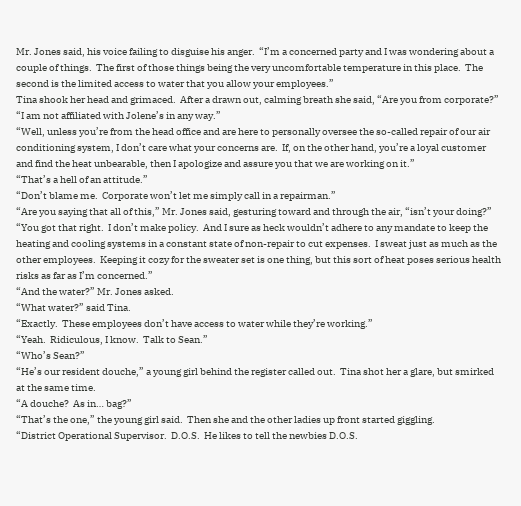Mr. Jones said, his voice failing to disguise his anger.  “I’m a concerned party and I was wondering about a couple of things.  The first of those things being the very uncomfortable temperature in this place.  The second is the limited access to water that you allow your employees.”
Tina shook her head and grimaced.  After a drawn out, calming breath she said, “Are you from corporate?”
“I am not affiliated with Jolene’s in any way.”
“Well, unless you’re from the head office and are here to personally oversee the so-called repair of our air conditioning system, I don’t care what your concerns are.  If, on the other hand, you’re a loyal customer and find the heat unbearable, then I apologize and assure you that we are working on it.”
“That’s a hell of an attitude.”
“Don’t blame me.  Corporate won’t let me simply call in a repairman.”
“Are you saying that all of this,” Mr. Jones said, gesturing toward and through the air, “isn’t your doing?”
“You got that right.  I don’t make policy.  And I sure as heck wouldn’t adhere to any mandate to keep the heating and cooling systems in a constant state of non-repair to cut expenses.  I sweat just as much as the other employees.  Keeping it cozy for the sweater set is one thing, but this sort of heat poses serious health risks as far as I’m concerned.”
“And the water?” Mr. Jones asked.
“What water?” said Tina.
“Exactly.  These employees don’t have access to water while they’re working.”
“Yeah.  Ridiculous, I know.  Talk to Sean.”
“Who’s Sean?”
“He’s our resident douche,” a young girl behind the register called out.  Tina shot her a glare, but smirked at the same time.
“A douche?  As in… bag?”
“That’s the one,” the young girl said.  Then she and the other ladies up front started giggling.
“District Operational Supervisor.  D.O.S.  He likes to tell the newbies D.O.S.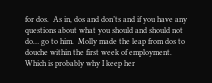for dos.  As in, dos and don’ts and if you have any questions about what you should and should not do… go to him.  Molly made the leap from dos to douche within the first week of employment.  Which is probably why I keep her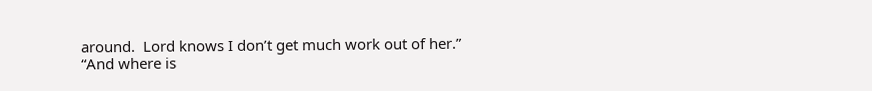around.  Lord knows I don’t get much work out of her.”
“And where is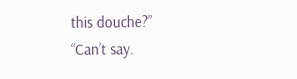this douche?”
“Can’t say.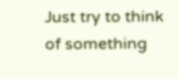Just try to think of something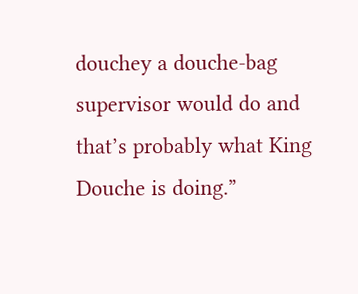douchey a douche-bag supervisor would do and that’s probably what King Douche is doing.”